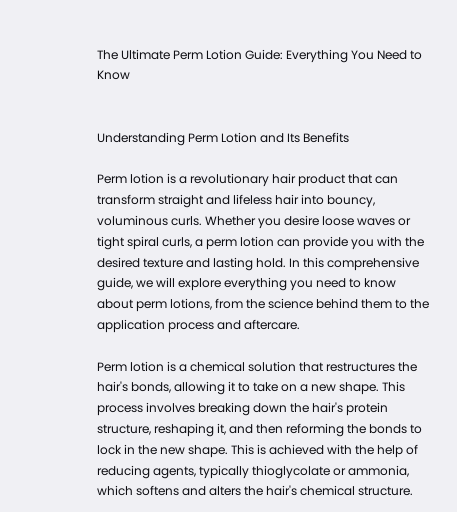The Ultimate Perm Lotion Guide: Everything You Need to Know


Understanding Perm Lotion and Its Benefits

Perm lotion is a revolutionary hair product that can transform straight and lifeless hair into bouncy, voluminous curls. Whether you desire loose waves or tight spiral curls, a perm lotion can provide you with the desired texture and lasting hold. In this comprehensive guide, we will explore everything you need to know about perm lotions, from the science behind them to the application process and aftercare.

Perm lotion is a chemical solution that restructures the hair's bonds, allowing it to take on a new shape. This process involves breaking down the hair's protein structure, reshaping it, and then reforming the bonds to lock in the new shape. This is achieved with the help of reducing agents, typically thioglycolate or ammonia, which softens and alters the hair's chemical structure.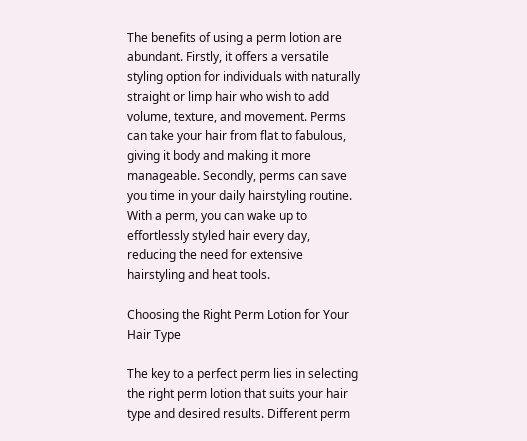The benefits of using a perm lotion are abundant. Firstly, it offers a versatile styling option for individuals with naturally straight or limp hair who wish to add volume, texture, and movement. Perms can take your hair from flat to fabulous, giving it body and making it more manageable. Secondly, perms can save you time in your daily hairstyling routine. With a perm, you can wake up to effortlessly styled hair every day, reducing the need for extensive hairstyling and heat tools.

Choosing the Right Perm Lotion for Your Hair Type

The key to a perfect perm lies in selecting the right perm lotion that suits your hair type and desired results. Different perm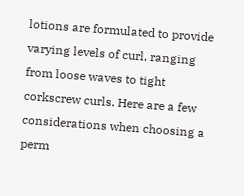lotions are formulated to provide varying levels of curl, ranging from loose waves to tight corkscrew curls. Here are a few considerations when choosing a perm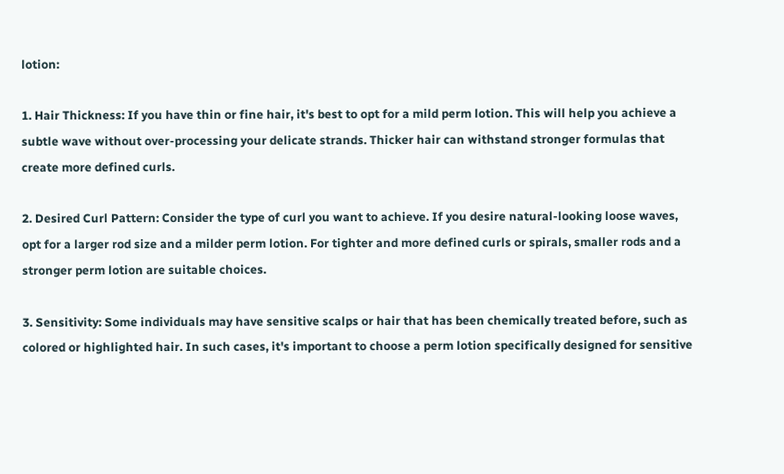lotion:

1. Hair Thickness: If you have thin or fine hair, it's best to opt for a mild perm lotion. This will help you achieve a subtle wave without over-processing your delicate strands. Thicker hair can withstand stronger formulas that create more defined curls.

2. Desired Curl Pattern: Consider the type of curl you want to achieve. If you desire natural-looking loose waves, opt for a larger rod size and a milder perm lotion. For tighter and more defined curls or spirals, smaller rods and a stronger perm lotion are suitable choices.

3. Sensitivity: Some individuals may have sensitive scalps or hair that has been chemically treated before, such as colored or highlighted hair. In such cases, it's important to choose a perm lotion specifically designed for sensitive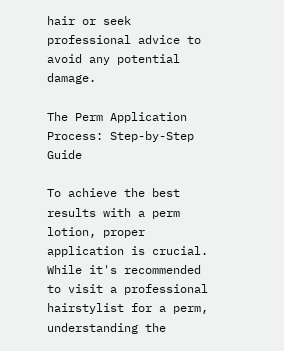hair or seek professional advice to avoid any potential damage.

The Perm Application Process: Step-by-Step Guide

To achieve the best results with a perm lotion, proper application is crucial. While it's recommended to visit a professional hairstylist for a perm, understanding the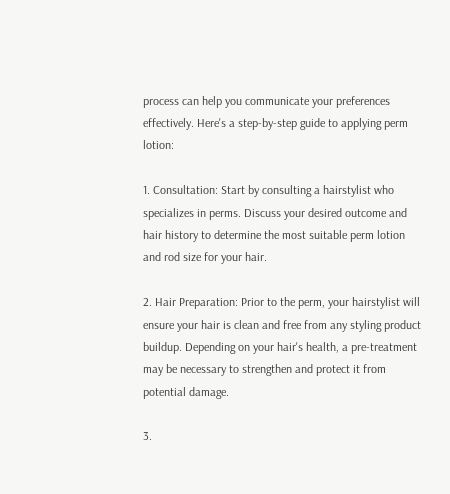process can help you communicate your preferences effectively. Here's a step-by-step guide to applying perm lotion:

1. Consultation: Start by consulting a hairstylist who specializes in perms. Discuss your desired outcome and hair history to determine the most suitable perm lotion and rod size for your hair.

2. Hair Preparation: Prior to the perm, your hairstylist will ensure your hair is clean and free from any styling product buildup. Depending on your hair's health, a pre-treatment may be necessary to strengthen and protect it from potential damage.

3.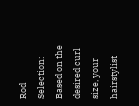Rod Selection: Based on the desired curl size, your hairstylist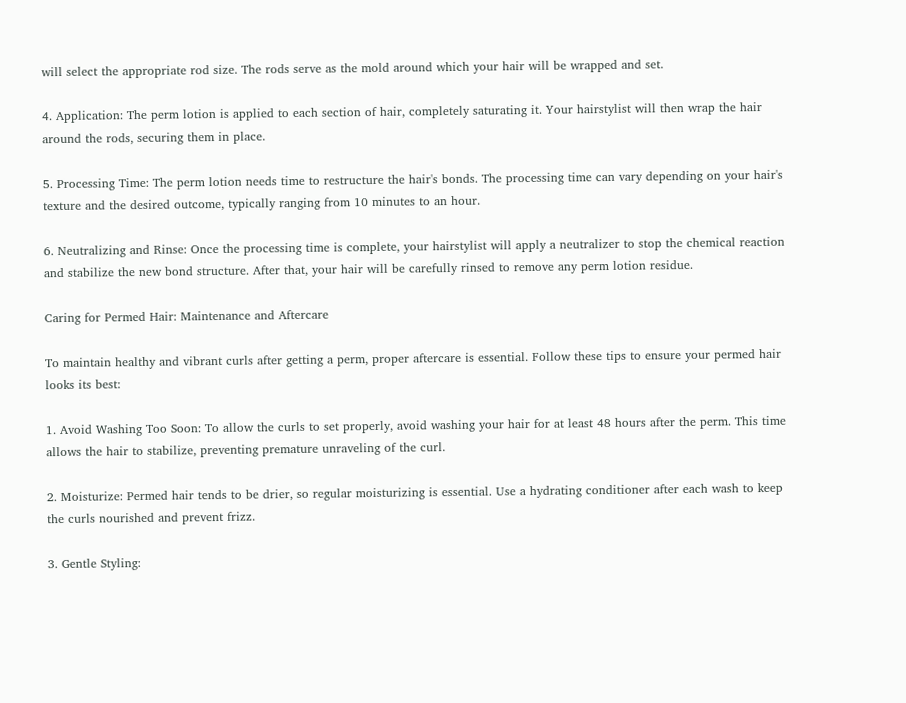will select the appropriate rod size. The rods serve as the mold around which your hair will be wrapped and set.

4. Application: The perm lotion is applied to each section of hair, completely saturating it. Your hairstylist will then wrap the hair around the rods, securing them in place.

5. Processing Time: The perm lotion needs time to restructure the hair's bonds. The processing time can vary depending on your hair's texture and the desired outcome, typically ranging from 10 minutes to an hour.

6. Neutralizing and Rinse: Once the processing time is complete, your hairstylist will apply a neutralizer to stop the chemical reaction and stabilize the new bond structure. After that, your hair will be carefully rinsed to remove any perm lotion residue.

Caring for Permed Hair: Maintenance and Aftercare

To maintain healthy and vibrant curls after getting a perm, proper aftercare is essential. Follow these tips to ensure your permed hair looks its best:

1. Avoid Washing Too Soon: To allow the curls to set properly, avoid washing your hair for at least 48 hours after the perm. This time allows the hair to stabilize, preventing premature unraveling of the curl.

2. Moisturize: Permed hair tends to be drier, so regular moisturizing is essential. Use a hydrating conditioner after each wash to keep the curls nourished and prevent frizz.

3. Gentle Styling: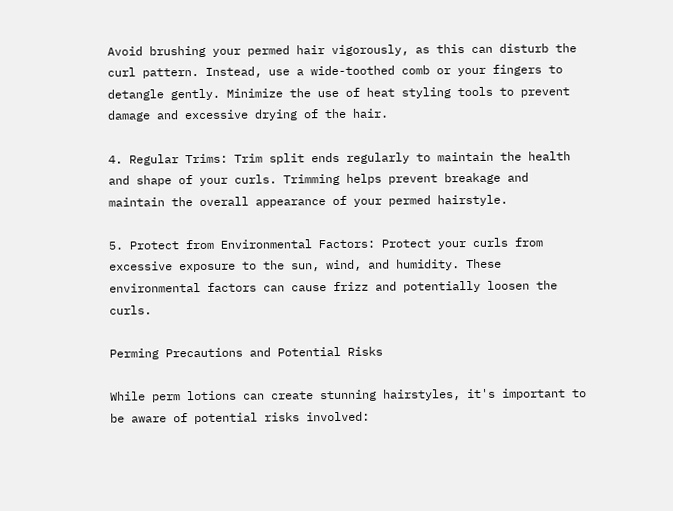Avoid brushing your permed hair vigorously, as this can disturb the curl pattern. Instead, use a wide-toothed comb or your fingers to detangle gently. Minimize the use of heat styling tools to prevent damage and excessive drying of the hair.

4. Regular Trims: Trim split ends regularly to maintain the health and shape of your curls. Trimming helps prevent breakage and maintain the overall appearance of your permed hairstyle.

5. Protect from Environmental Factors: Protect your curls from excessive exposure to the sun, wind, and humidity. These environmental factors can cause frizz and potentially loosen the curls.

Perming Precautions and Potential Risks

While perm lotions can create stunning hairstyles, it's important to be aware of potential risks involved: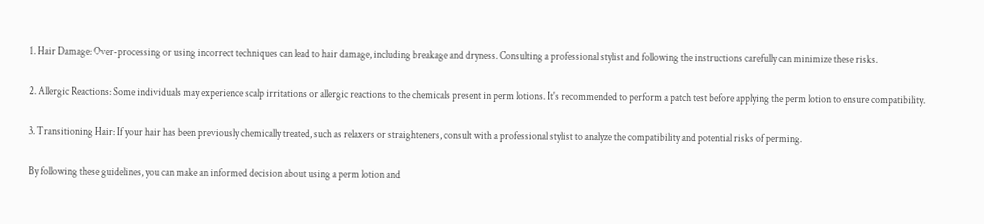1. Hair Damage: Over-processing or using incorrect techniques can lead to hair damage, including breakage and dryness. Consulting a professional stylist and following the instructions carefully can minimize these risks.

2. Allergic Reactions: Some individuals may experience scalp irritations or allergic reactions to the chemicals present in perm lotions. It's recommended to perform a patch test before applying the perm lotion to ensure compatibility.

3. Transitioning Hair: If your hair has been previously chemically treated, such as relaxers or straighteners, consult with a professional stylist to analyze the compatibility and potential risks of perming.

By following these guidelines, you can make an informed decision about using a perm lotion and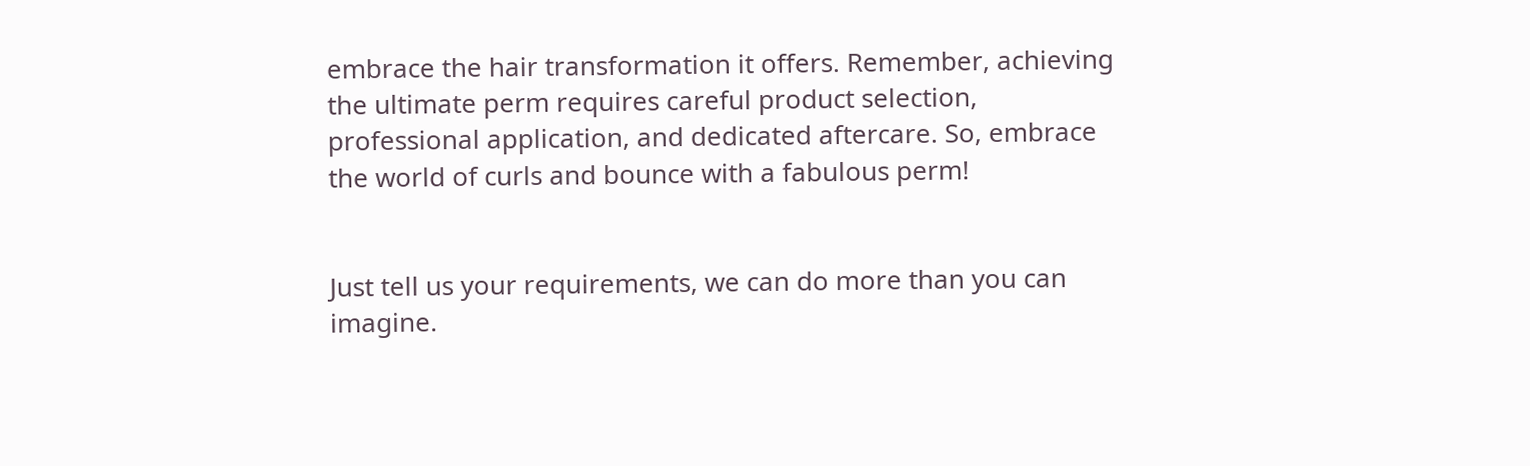embrace the hair transformation it offers. Remember, achieving the ultimate perm requires careful product selection, professional application, and dedicated aftercare. So, embrace the world of curls and bounce with a fabulous perm!


Just tell us your requirements, we can do more than you can imagine.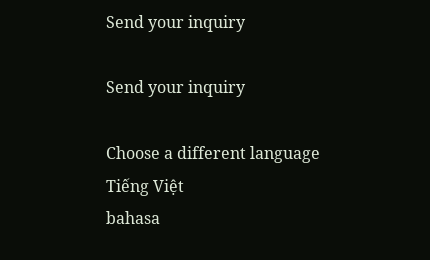Send your inquiry

Send your inquiry

Choose a different language
Tiếng Việt
bahasa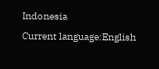Indonesia
Current language:English